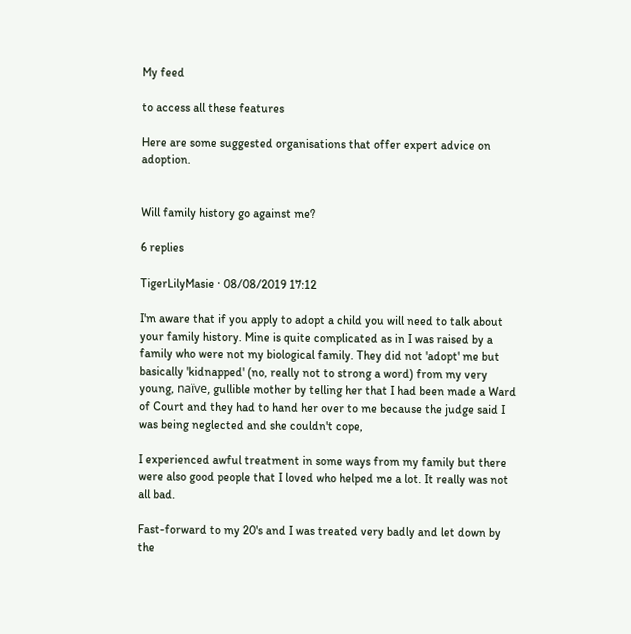My feed

to access all these features

Here are some suggested organisations that offer expert advice on adoption.


Will family history go against me?

6 replies

TigerLilyMasie · 08/08/2019 17:12

I'm aware that if you apply to adopt a child you will need to talk about your family history. Mine is quite complicated as in I was raised by a family who were not my biological family. They did not 'adopt' me but basically 'kidnapped' (no, really not to strong a word) from my very young, naïve, gullible mother by telling her that I had been made a Ward of Court and they had to hand her over to me because the judge said I was being neglected and she couldn't cope,

I experienced awful treatment in some ways from my family but there were also good people that I loved who helped me a lot. It really was not all bad.

Fast-forward to my 20's and I was treated very badly and let down by the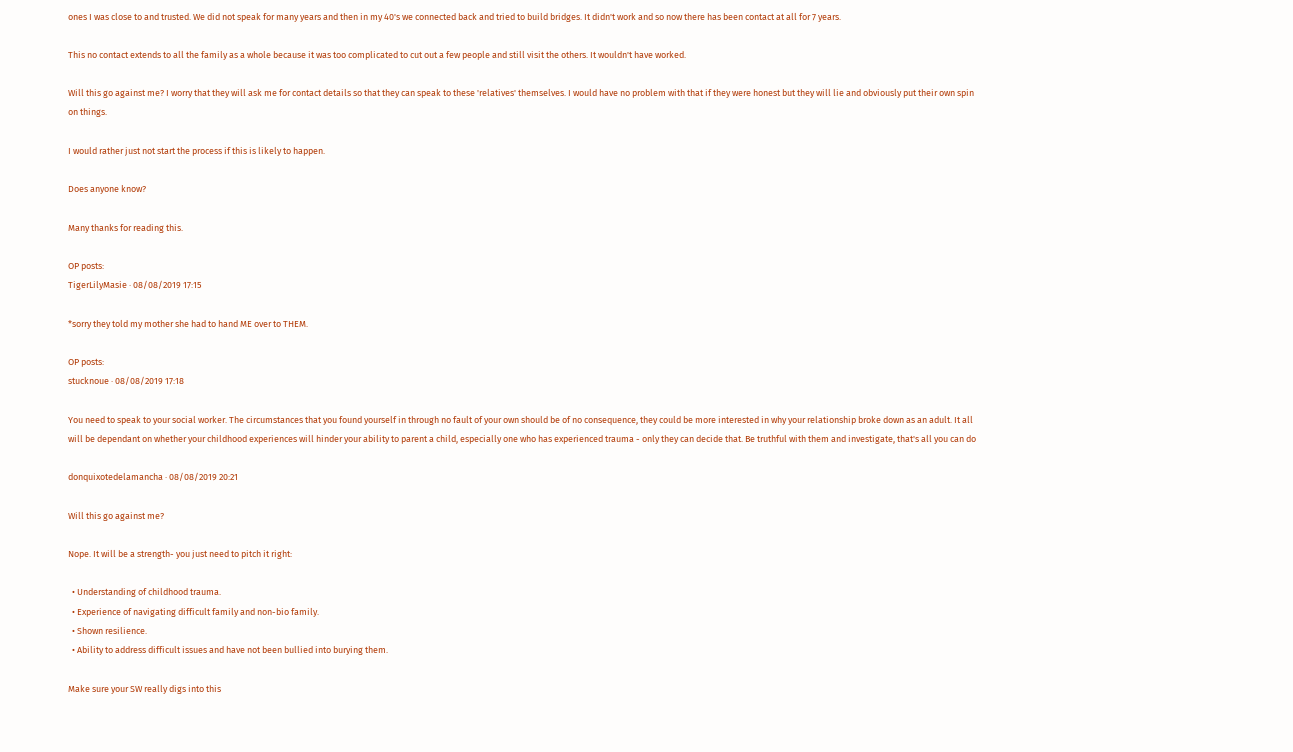ones I was close to and trusted. We did not speak for many years and then in my 40's we connected back and tried to build bridges. It didn't work and so now there has been contact at all for 7 years.

This no contact extends to all the family as a whole because it was too complicated to cut out a few people and still visit the others. It wouldn't have worked.

Will this go against me? I worry that they will ask me for contact details so that they can speak to these 'relatives' themselves. I would have no problem with that if they were honest but they will lie and obviously put their own spin on things.

I would rather just not start the process if this is likely to happen.

Does anyone know?

Many thanks for reading this.

OP posts:
TigerLilyMasie · 08/08/2019 17:15

*sorry they told my mother she had to hand ME over to THEM.

OP posts:
stucknoue · 08/08/2019 17:18

You need to speak to your social worker. The circumstances that you found yourself in through no fault of your own should be of no consequence, they could be more interested in why your relationship broke down as an adult. It all will be dependant on whether your childhood experiences will hinder your ability to parent a child, especially one who has experienced trauma - only they can decide that. Be truthful with them and investigate, that's all you can do

donquixotedelamancha · 08/08/2019 20:21

Will this go against me?

Nope. It will be a strength- you just need to pitch it right:

  • Understanding of childhood trauma.
  • Experience of navigating difficult family and non-bio family.
  • Shown resilience.
  • Ability to address difficult issues and have not been bullied into burying them.

Make sure your SW really digs into this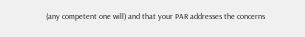(any competent one will) and that your PAR addresses the concerns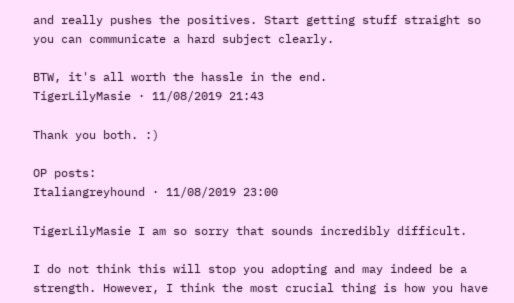and really pushes the positives. Start getting stuff straight so you can communicate a hard subject clearly.

BTW, it's all worth the hassle in the end.
TigerLilyMasie · 11/08/2019 21:43

Thank you both. :)

OP posts:
Italiangreyhound · 11/08/2019 23:00

TigerLilyMasie I am so sorry that sounds incredibly difficult.

I do not think this will stop you adopting and may indeed be a strength. However, I think the most crucial thing is how you have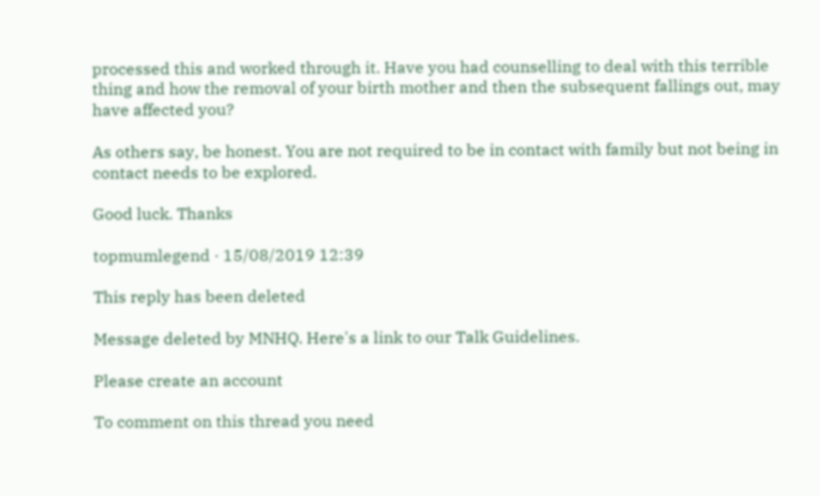processed this and worked through it. Have you had counselling to deal with this terrible thing and how the removal of your birth mother and then the subsequent fallings out, may have affected you?

As others say, be honest. You are not required to be in contact with family but not being in contact needs to be explored.

Good luck. Thanks

topmumlegend · 15/08/2019 12:39

This reply has been deleted

Message deleted by MNHQ. Here's a link to our Talk Guidelines.

Please create an account

To comment on this thread you need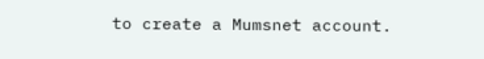to create a Mumsnet account.